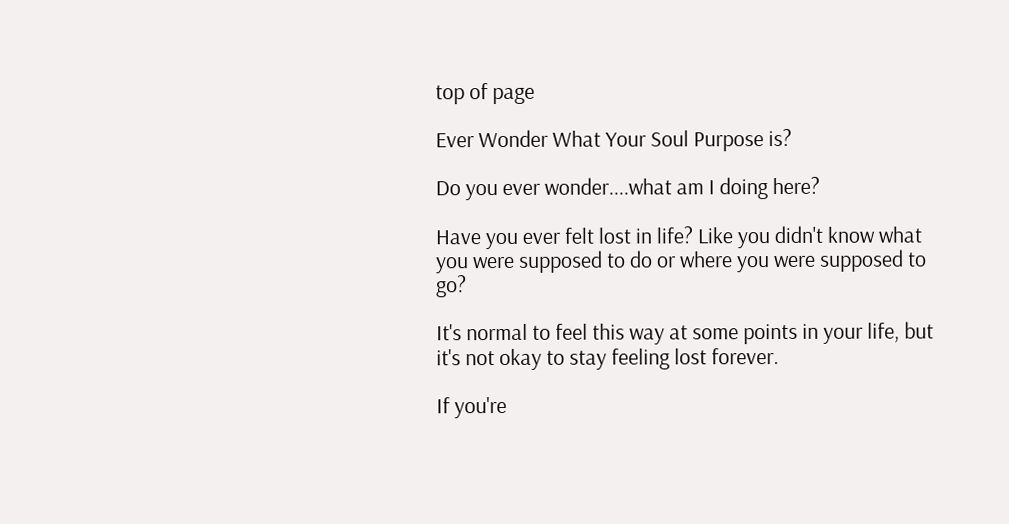top of page

Ever Wonder What Your Soul Purpose is?

Do you ever wonder....what am I doing here?

Have you ever felt lost in life? Like you didn't know what you were supposed to do or where you were supposed to go?

It's normal to feel this way at some points in your life, but it's not okay to stay feeling lost forever.

If you're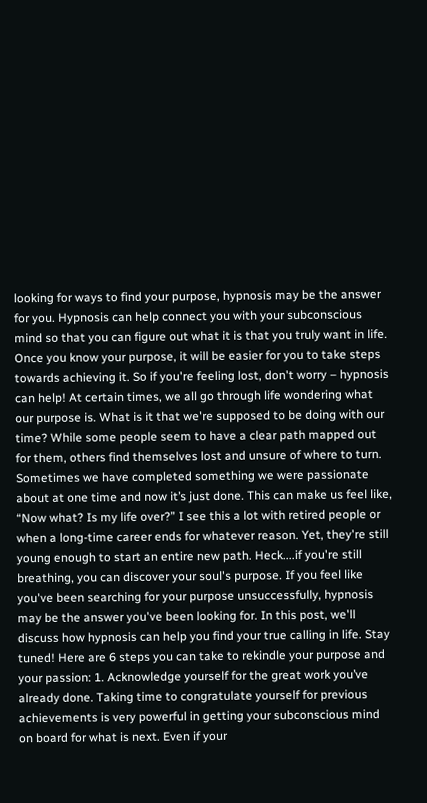looking for ways to find your purpose, hypnosis may be the answer for you. Hypnosis can help connect you with your subconscious mind so that you can figure out what it is that you truly want in life. Once you know your purpose, it will be easier for you to take steps towards achieving it. So if you're feeling lost, don't worry – hypnosis can help! At certain times, we all go through life wondering what our purpose is. What is it that we're supposed to be doing with our time? While some people seem to have a clear path mapped out for them, others find themselves lost and unsure of where to turn. Sometimes we have completed something we were passionate about at one time and now it’s just done. This can make us feel like, “Now what? Is my life over?” I see this a lot with retired people or when a long-time career ends for whatever reason. Yet, they're still young enough to start an entire new path. Heck....if you're still breathing, you can discover your soul's purpose. If you feel like you've been searching for your purpose unsuccessfully, hypnosis may be the answer you've been looking for. In this post, we'll discuss how hypnosis can help you find your true calling in life. Stay tuned! Here are 6 steps you can take to rekindle your purpose and your passion: 1. Acknowledge yourself for the great work you’ve already done. Taking time to congratulate yourself for previous achievements is very powerful in getting your subconscious mind on board for what is next. Even if your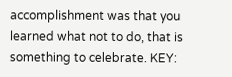accomplishment was that you learned what not to do, that is something to celebrate. KEY: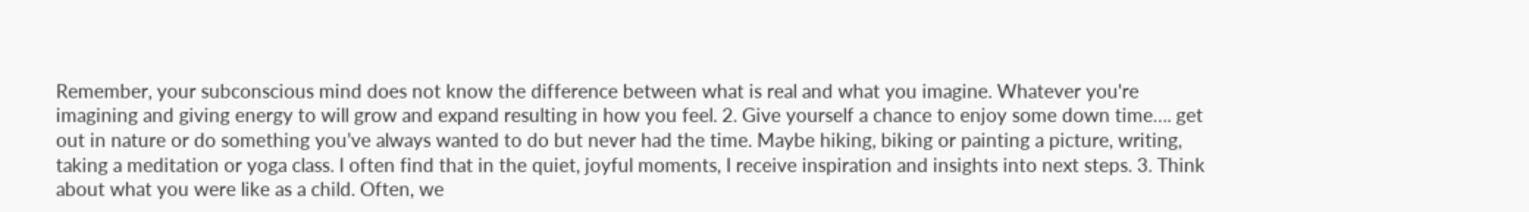Remember, your subconscious mind does not know the difference between what is real and what you imagine. Whatever you're imagining and giving energy to will grow and expand resulting in how you feel. 2. Give yourself a chance to enjoy some down time…. get out in nature or do something you’ve always wanted to do but never had the time. Maybe hiking, biking or painting a picture, writing, taking a meditation or yoga class. I often find that in the quiet, joyful moments, I receive inspiration and insights into next steps. 3. Think about what you were like as a child. Often, we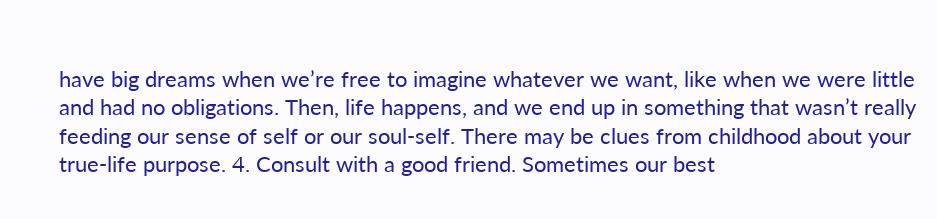have big dreams when we’re free to imagine whatever we want, like when we were little and had no obligations. Then, life happens, and we end up in something that wasn’t really feeding our sense of self or our soul-self. There may be clues from childhood about your true-life purpose. 4. Consult with a good friend. Sometimes our best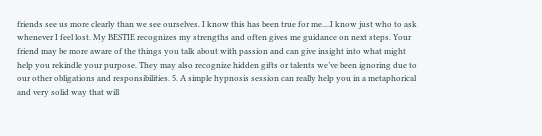friends see us more clearly than we see ourselves. I know this has been true for me....I know just who to ask whenever I feel lost. My BESTIE recognizes my strengths and often gives me guidance on next steps. Your friend may be more aware of the things you talk about with passion and can give insight into what might help you rekindle your purpose. They may also recognize hidden gifts or talents we’ve been ignoring due to our other obligations and responsibilities. 5. A simple hypnosis session can really help you in a metaphorical and very solid way that will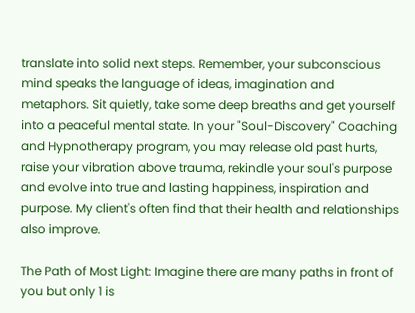translate into solid next steps. Remember, your subconscious mind speaks the language of ideas, imagination and metaphors. Sit quietly, take some deep breaths and get yourself into a peaceful mental state. In your "Soul-Discovery" Coaching and Hypnotherapy program, you may release old past hurts, raise your vibration above trauma, rekindle your soul's purpose and evolve into true and lasting happiness, inspiration and purpose. My client's often find that their health and relationships also improve.

The Path of Most Light: Imagine there are many paths in front of you but only 1 is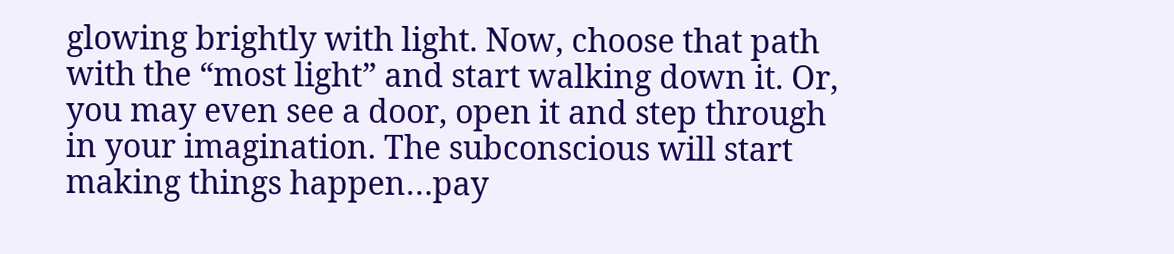glowing brightly with light. Now, choose that path with the “most light” and start walking down it. Or, you may even see a door, open it and step through in your imagination. The subconscious will start making things happen…pay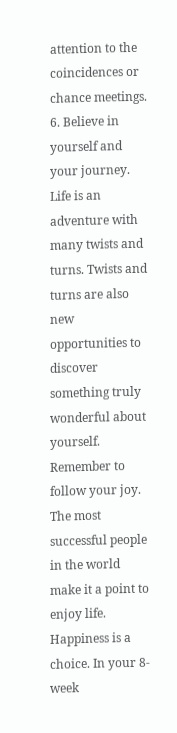attention to the coincidences or chance meetings. 6. Believe in yourself and your journey. Life is an adventure with many twists and turns. Twists and turns are also new opportunities to discover something truly wonderful about yourself. Remember to follow your joy. The most successful people in the world make it a point to enjoy life. Happiness is a choice. In your 8-week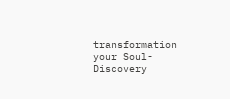transformation your Soul-Discovery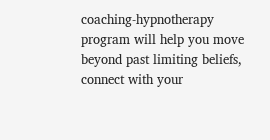coaching-hypnotherapy program will help you move beyond past limiting beliefs, connect with your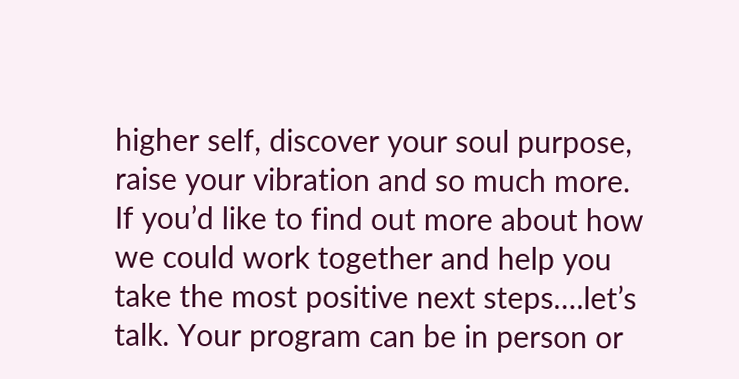higher self, discover your soul purpose, raise your vibration and so much more. If you’d like to find out more about how we could work together and help you take the most positive next steps….let’s talk. Your program can be in person or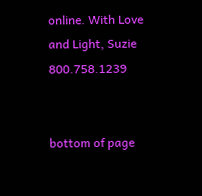online. With Love and Light, Suzie 800.758.1239


bottom of page